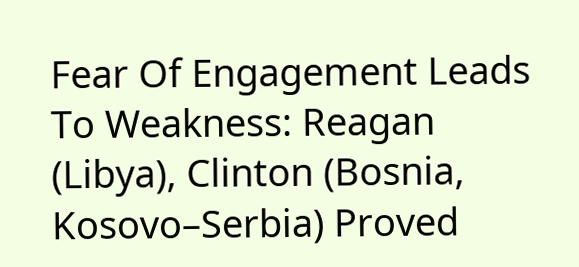Fear Of Engagement Leads To Weakness: Reagan (Libya), Clinton (Bosnia, Kosovo–Serbia) Proved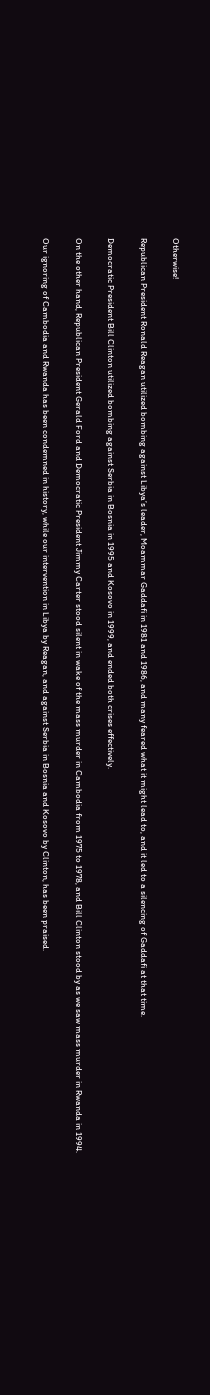Otherwise!

Republican President Ronald Reagan utilized bombing against Libya’s leader, Moammar Gaddafi in 1981 and 1986, and many feared what it might lead to, and it led to a silencing of Gaddafi at that time.

Democratic President Bill Clinton utilized bombing against Serbia in Bosnia in 1995 and Kosovo in 1999, and ended both crises effectively.

On the other hand, Republican President Gerald Ford and Democratic President Jimmy Carter stood silent in wake of the mass murder in Cambodia from 1975 to 1978, and Bill Clinton stood by as we saw mass murder in Rwanda in 1994.

Our ignoring of Cambodia and Rwanda has been condemned in history, while our intervention in Libya by Reagan, and against Serbia in Bosnia and Kosovo by Clinton, has been praised.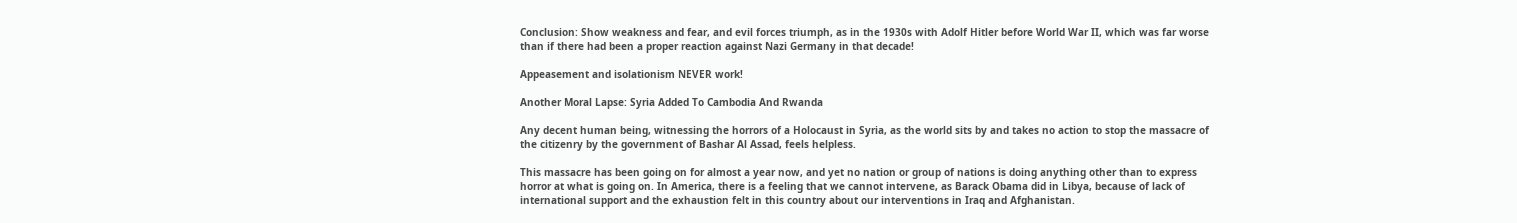Conclusion: Show weakness and fear, and evil forces triumph, as in the 1930s with Adolf Hitler before World War II, which was far worse than if there had been a proper reaction against Nazi Germany in that decade!

Appeasement and isolationism NEVER work!

Another Moral Lapse: Syria Added To Cambodia And Rwanda

Any decent human being, witnessing the horrors of a Holocaust in Syria, as the world sits by and takes no action to stop the massacre of the citizenry by the government of Bashar Al Assad, feels helpless.

This massacre has been going on for almost a year now, and yet no nation or group of nations is doing anything other than to express horror at what is going on. In America, there is a feeling that we cannot intervene, as Barack Obama did in Libya, because of lack of international support and the exhaustion felt in this country about our interventions in Iraq and Afghanistan.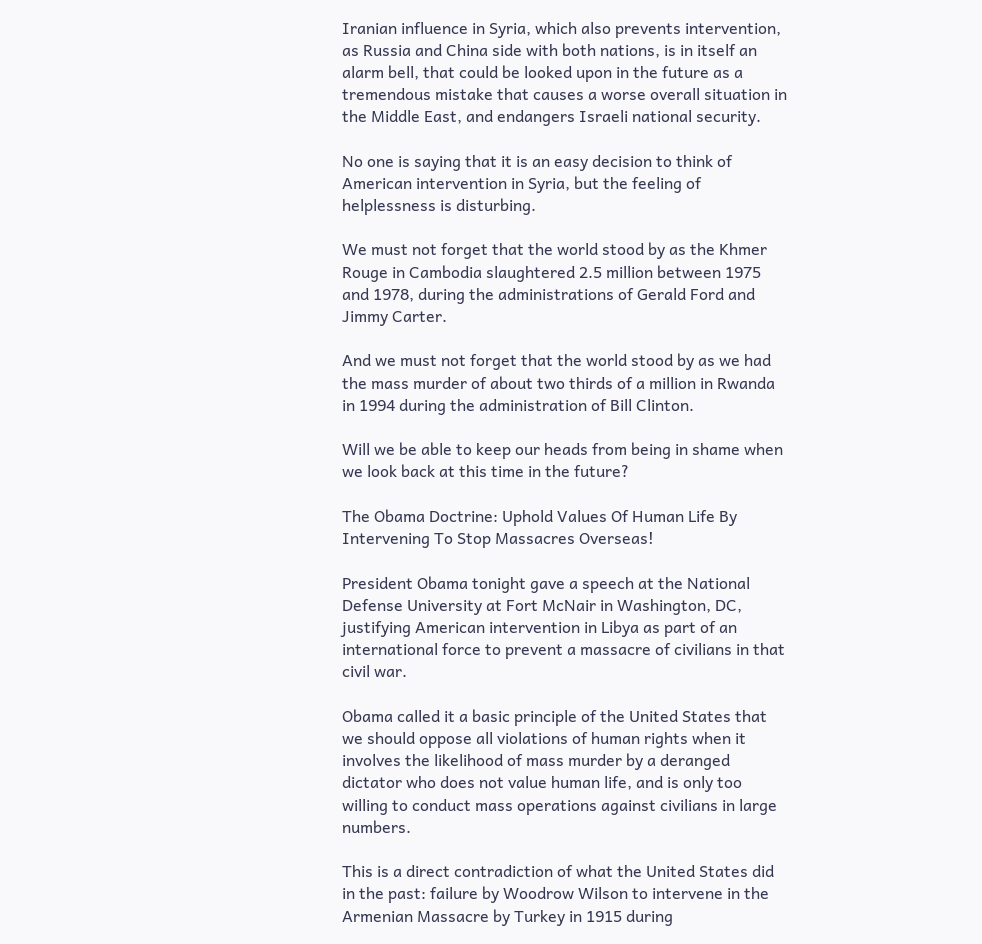Iranian influence in Syria, which also prevents intervention, as Russia and China side with both nations, is in itself an alarm bell, that could be looked upon in the future as a tremendous mistake that causes a worse overall situation in the Middle East, and endangers Israeli national security.

No one is saying that it is an easy decision to think of American intervention in Syria, but the feeling of helplessness is disturbing.

We must not forget that the world stood by as the Khmer Rouge in Cambodia slaughtered 2.5 million between 1975 and 1978, during the administrations of Gerald Ford and Jimmy Carter.

And we must not forget that the world stood by as we had the mass murder of about two thirds of a million in Rwanda in 1994 during the administration of Bill Clinton.

Will we be able to keep our heads from being in shame when we look back at this time in the future?

The Obama Doctrine: Uphold Values Of Human Life By Intervening To Stop Massacres Overseas!

President Obama tonight gave a speech at the National Defense University at Fort McNair in Washington, DC, justifying American intervention in Libya as part of an international force to prevent a massacre of civilians in that civil war.

Obama called it a basic principle of the United States that we should oppose all violations of human rights when it involves the likelihood of mass murder by a deranged dictator who does not value human life, and is only too willing to conduct mass operations against civilians in large numbers.

This is a direct contradiction of what the United States did in the past: failure by Woodrow Wilson to intervene in the Armenian Massacre by Turkey in 1915 during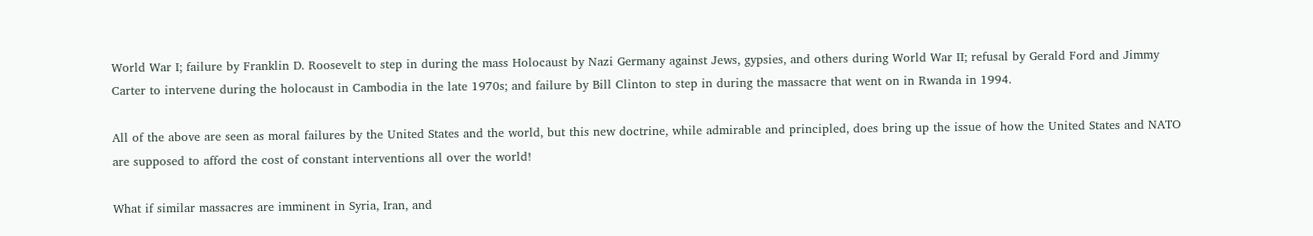World War I; failure by Franklin D. Roosevelt to step in during the mass Holocaust by Nazi Germany against Jews, gypsies, and others during World War II; refusal by Gerald Ford and Jimmy Carter to intervene during the holocaust in Cambodia in the late 1970s; and failure by Bill Clinton to step in during the massacre that went on in Rwanda in 1994.

All of the above are seen as moral failures by the United States and the world, but this new doctrine, while admirable and principled, does bring up the issue of how the United States and NATO are supposed to afford the cost of constant interventions all over the world!

What if similar massacres are imminent in Syria, Iran, and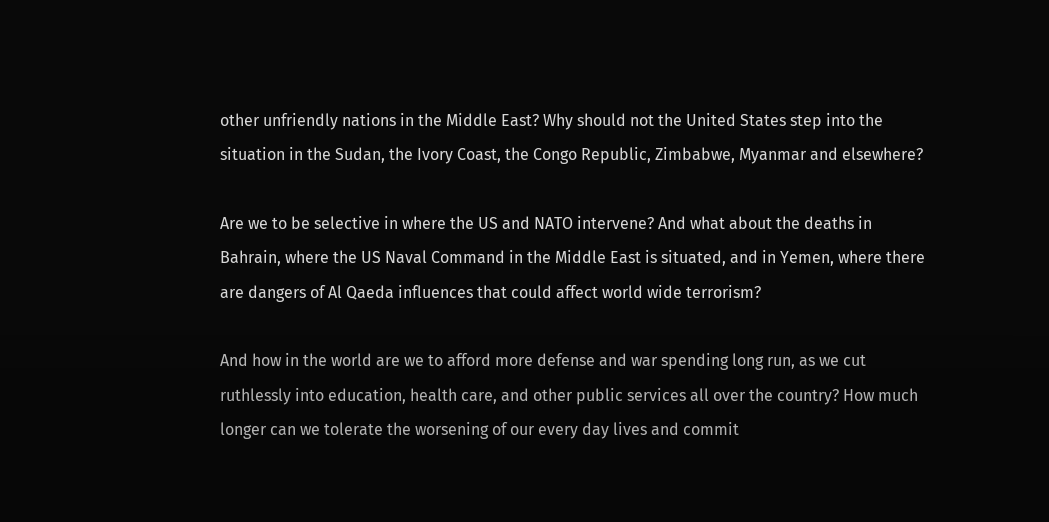other unfriendly nations in the Middle East? Why should not the United States step into the situation in the Sudan, the Ivory Coast, the Congo Republic, Zimbabwe, Myanmar and elsewhere?

Are we to be selective in where the US and NATO intervene? And what about the deaths in Bahrain, where the US Naval Command in the Middle East is situated, and in Yemen, where there are dangers of Al Qaeda influences that could affect world wide terrorism?

And how in the world are we to afford more defense and war spending long run, as we cut ruthlessly into education, health care, and other public services all over the country? How much longer can we tolerate the worsening of our every day lives and commit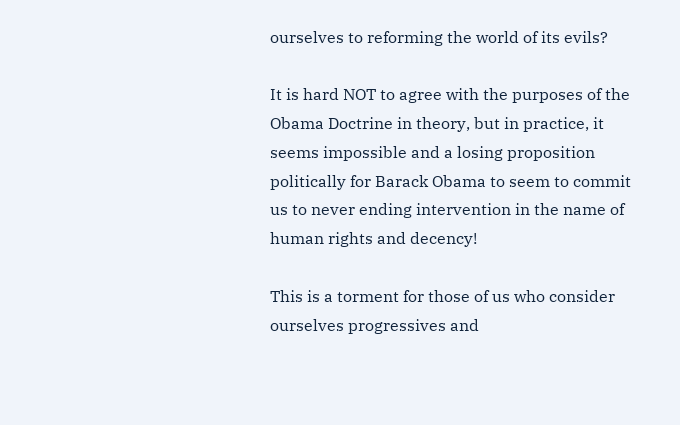ourselves to reforming the world of its evils?

It is hard NOT to agree with the purposes of the Obama Doctrine in theory, but in practice, it seems impossible and a losing proposition politically for Barack Obama to seem to commit us to never ending intervention in the name of human rights and decency!

This is a torment for those of us who consider ourselves progressives and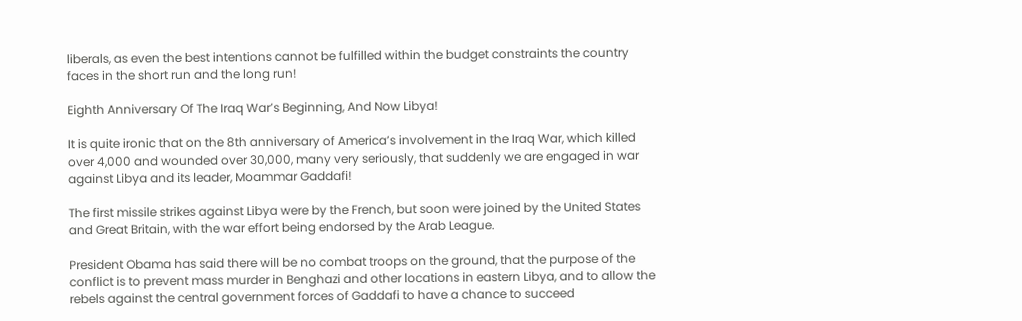liberals, as even the best intentions cannot be fulfilled within the budget constraints the country faces in the short run and the long run!

Eighth Anniversary Of The Iraq War’s Beginning, And Now Libya!

It is quite ironic that on the 8th anniversary of America’s involvement in the Iraq War, which killed over 4,000 and wounded over 30,000, many very seriously, that suddenly we are engaged in war against Libya and its leader, Moammar Gaddafi!

The first missile strikes against Libya were by the French, but soon were joined by the United States and Great Britain, with the war effort being endorsed by the Arab League.

President Obama has said there will be no combat troops on the ground, that the purpose of the conflict is to prevent mass murder in Benghazi and other locations in eastern Libya, and to allow the rebels against the central government forces of Gaddafi to have a chance to succeed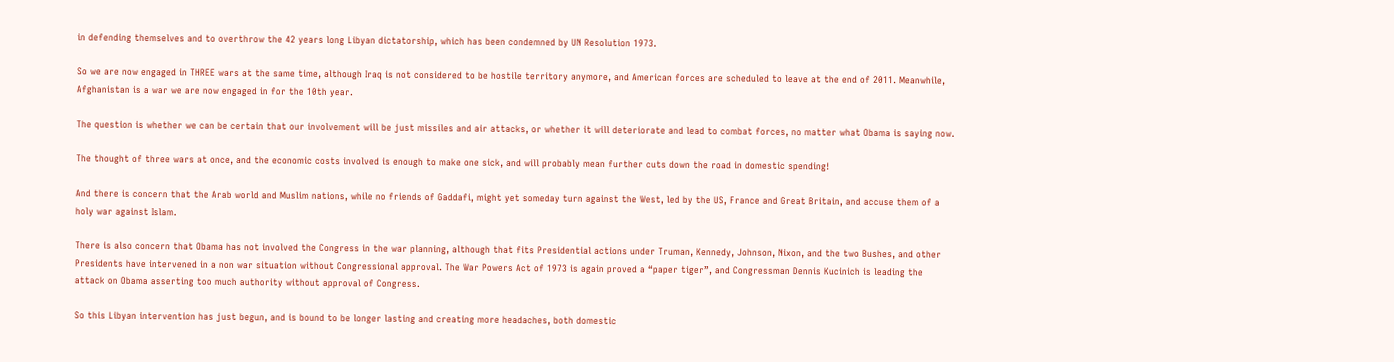in defending themselves and to overthrow the 42 years long Libyan dictatorship, which has been condemned by UN Resolution 1973.

So we are now engaged in THREE wars at the same time, although Iraq is not considered to be hostile territory anymore, and American forces are scheduled to leave at the end of 2011. Meanwhile, Afghanistan is a war we are now engaged in for the 10th year.

The question is whether we can be certain that our involvement will be just missiles and air attacks, or whether it will deteriorate and lead to combat forces, no matter what Obama is saying now.

The thought of three wars at once, and the economic costs involved is enough to make one sick, and will probably mean further cuts down the road in domestic spending!

And there is concern that the Arab world and Muslim nations, while no friends of Gaddafi, might yet someday turn against the West, led by the US, France and Great Britain, and accuse them of a holy war against Islam.

There is also concern that Obama has not involved the Congress in the war planning, although that fits Presidential actions under Truman, Kennedy, Johnson, Nixon, and the two Bushes, and other Presidents have intervened in a non war situation without Congressional approval. The War Powers Act of 1973 is again proved a “paper tiger”, and Congressman Dennis Kucinich is leading the attack on Obama asserting too much authority without approval of Congress.

So this Libyan intervention has just begun, and is bound to be longer lasting and creating more headaches, both domestic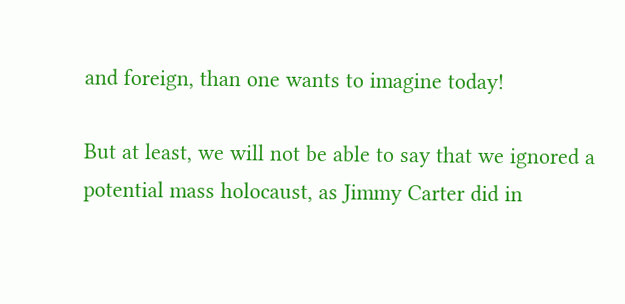and foreign, than one wants to imagine today!

But at least, we will not be able to say that we ignored a potential mass holocaust, as Jimmy Carter did in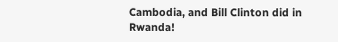Cambodia, and Bill Clinton did in Rwanda!